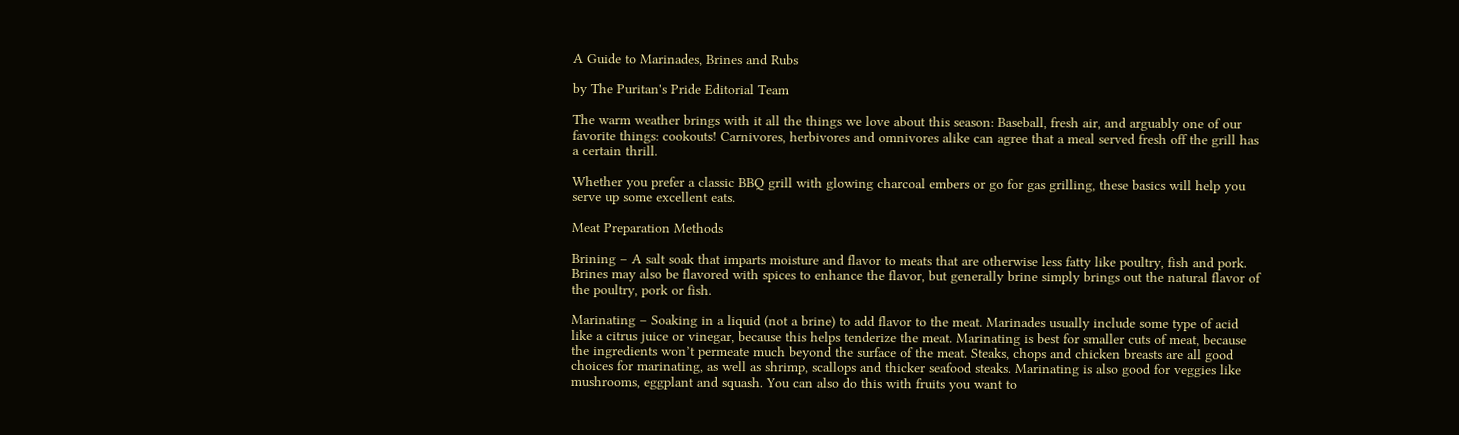A Guide to Marinades, Brines and Rubs

by The Puritan's Pride Editorial Team

The warm weather brings with it all the things we love about this season: Baseball, fresh air, and arguably one of our favorite things: cookouts! Carnivores, herbivores and omnivores alike can agree that a meal served fresh off the grill has a certain thrill.

Whether you prefer a classic BBQ grill with glowing charcoal embers or go for gas grilling, these basics will help you serve up some excellent eats.

Meat Preparation Methods

Brining – A salt soak that imparts moisture and flavor to meats that are otherwise less fatty like poultry, fish and pork. Brines may also be flavored with spices to enhance the flavor, but generally brine simply brings out the natural flavor of the poultry, pork or fish.

Marinating – Soaking in a liquid (not a brine) to add flavor to the meat. Marinades usually include some type of acid like a citrus juice or vinegar, because this helps tenderize the meat. Marinating is best for smaller cuts of meat, because the ingredients won’t permeate much beyond the surface of the meat. Steaks, chops and chicken breasts are all good choices for marinating, as well as shrimp, scallops and thicker seafood steaks. Marinating is also good for veggies like mushrooms, eggplant and squash. You can also do this with fruits you want to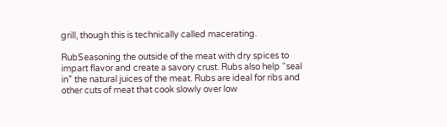grill, though this is technically called macerating.

RubSeasoning the outside of the meat with dry spices to impart flavor and create a savory crust. Rubs also help “seal in” the natural juices of the meat. Rubs are ideal for ribs and other cuts of meat that cook slowly over low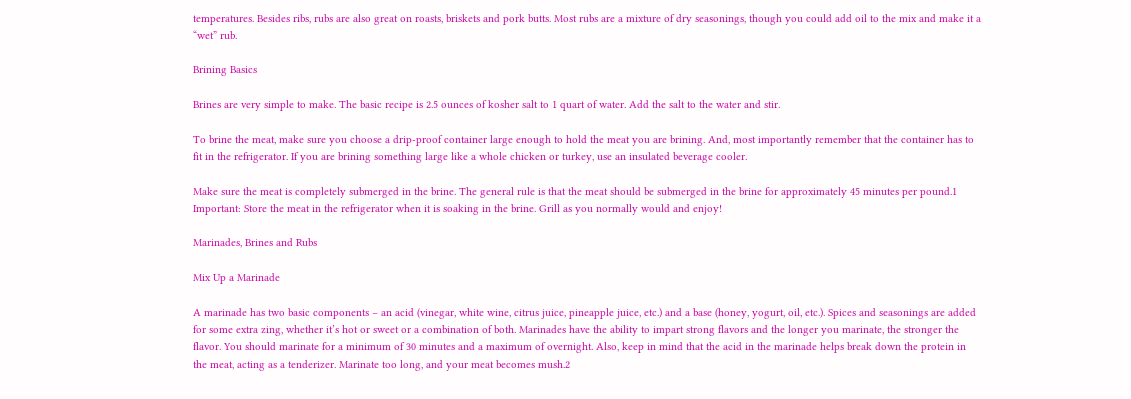temperatures. Besides ribs, rubs are also great on roasts, briskets and pork butts. Most rubs are a mixture of dry seasonings, though you could add oil to the mix and make it a “wet” rub.

Brining Basics

Brines are very simple to make. The basic recipe is 2.5 ounces of kosher salt to 1 quart of water. Add the salt to the water and stir.

To brine the meat, make sure you choose a drip-proof container large enough to hold the meat you are brining. And, most importantly remember that the container has to fit in the refrigerator. If you are brining something large like a whole chicken or turkey, use an insulated beverage cooler.

Make sure the meat is completely submerged in the brine. The general rule is that the meat should be submerged in the brine for approximately 45 minutes per pound.1 Important: Store the meat in the refrigerator when it is soaking in the brine. Grill as you normally would and enjoy!

Marinades, Brines and Rubs

Mix Up a Marinade

A marinade has two basic components – an acid (vinegar, white wine, citrus juice, pineapple juice, etc.) and a base (honey, yogurt, oil, etc.). Spices and seasonings are added for some extra zing, whether it’s hot or sweet or a combination of both. Marinades have the ability to impart strong flavors and the longer you marinate, the stronger the flavor. You should marinate for a minimum of 30 minutes and a maximum of overnight. Also, keep in mind that the acid in the marinade helps break down the protein in the meat, acting as a tenderizer. Marinate too long, and your meat becomes mush.2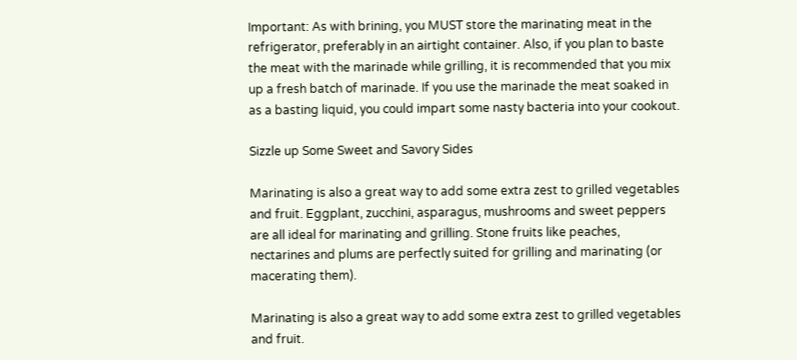Important: As with brining, you MUST store the marinating meat in the refrigerator, preferably in an airtight container. Also, if you plan to baste the meat with the marinade while grilling, it is recommended that you mix up a fresh batch of marinade. If you use the marinade the meat soaked in as a basting liquid, you could impart some nasty bacteria into your cookout.

Sizzle up Some Sweet and Savory Sides

Marinating is also a great way to add some extra zest to grilled vegetables and fruit. Eggplant, zucchini, asparagus, mushrooms and sweet peppers are all ideal for marinating and grilling. Stone fruits like peaches, nectarines and plums are perfectly suited for grilling and marinating (or macerating them).

Marinating is also a great way to add some extra zest to grilled vegetables and fruit.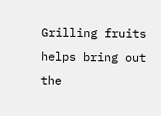Grilling fruits helps bring out the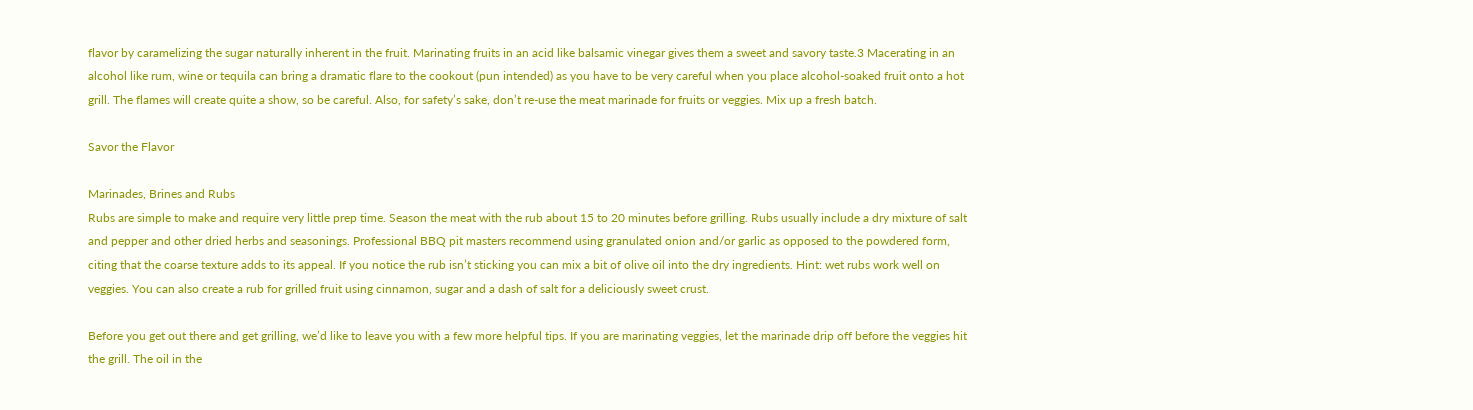flavor by caramelizing the sugar naturally inherent in the fruit. Marinating fruits in an acid like balsamic vinegar gives them a sweet and savory taste.3 Macerating in an alcohol like rum, wine or tequila can bring a dramatic flare to the cookout (pun intended) as you have to be very careful when you place alcohol-soaked fruit onto a hot grill. The flames will create quite a show, so be careful. Also, for safety’s sake, don’t re-use the meat marinade for fruits or veggies. Mix up a fresh batch.

Savor the Flavor

Marinades, Brines and Rubs
Rubs are simple to make and require very little prep time. Season the meat with the rub about 15 to 20 minutes before grilling. Rubs usually include a dry mixture of salt and pepper and other dried herbs and seasonings. Professional BBQ pit masters recommend using granulated onion and/or garlic as opposed to the powdered form, citing that the coarse texture adds to its appeal. If you notice the rub isn’t sticking you can mix a bit of olive oil into the dry ingredients. Hint: wet rubs work well on veggies. You can also create a rub for grilled fruit using cinnamon, sugar and a dash of salt for a deliciously sweet crust.

Before you get out there and get grilling, we’d like to leave you with a few more helpful tips. If you are marinating veggies, let the marinade drip off before the veggies hit the grill. The oil in the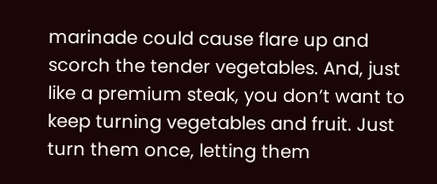marinade could cause flare up and scorch the tender vegetables. And, just like a premium steak, you don’t want to keep turning vegetables and fruit. Just turn them once, letting them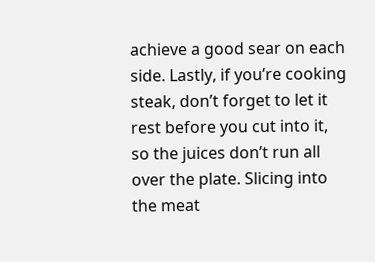achieve a good sear on each side. Lastly, if you’re cooking steak, don’t forget to let it rest before you cut into it, so the juices don’t run all over the plate. Slicing into the meat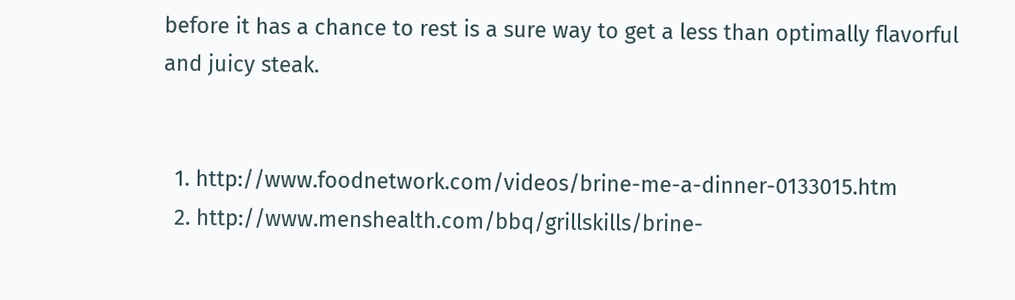before it has a chance to rest is a sure way to get a less than optimally flavorful and juicy steak.


  1. http://www.foodnetwork.com/videos/brine-me-a-dinner-0133015.htm
  2. http://www.menshealth.com/bbq/grillskills/brine-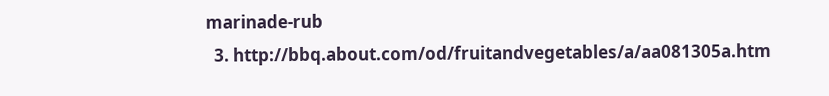marinade-rub
  3. http://bbq.about.com/od/fruitandvegetables/a/aa081305a.htm